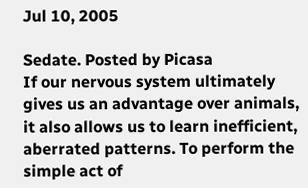Jul 10, 2005

Sedate. Posted by Picasa
If our nervous system ultimately gives us an advantage over animals, it also allows us to learn inefficient, aberrated patterns. To perform the simple act of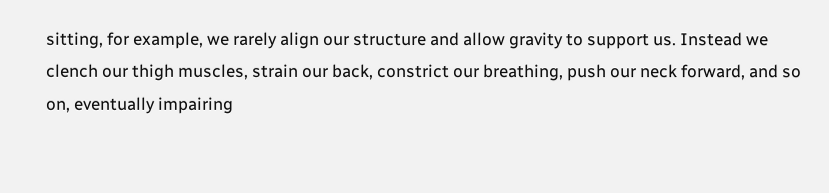sitting, for example, we rarely align our structure and allow gravity to support us. Instead we clench our thigh muscles, strain our back, constrict our breathing, push our neck forward, and so on, eventually impairing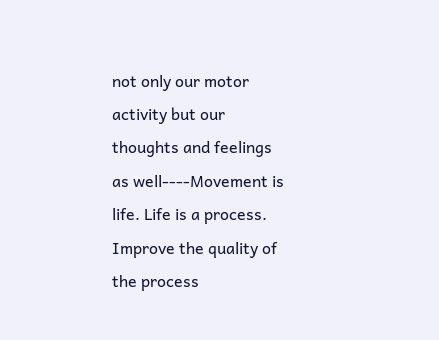not only our motor activity but our thoughts and feelings as well----Movement is life. Life is a process. Improve the quality of the process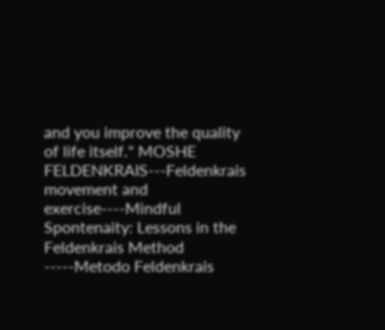and you improve the quality of life itself." MOSHE FELDENKRAIS---Feldenkrais movement and exercise----Mindful Spontenaity: Lessons in the Feldenkrais Method -----Metodo Feldenkrais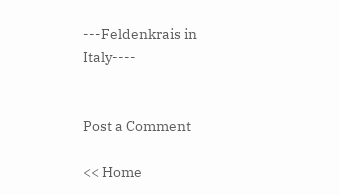---Feldenkrais in Italy----


Post a Comment

<< Home